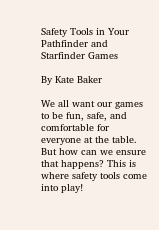Safety Tools in Your Pathfinder and Starfinder Games

By Kate Baker

We all want our games to be fun, safe, and comfortable for everyone at the table. But how can we ensure that happens? This is where safety tools come into play!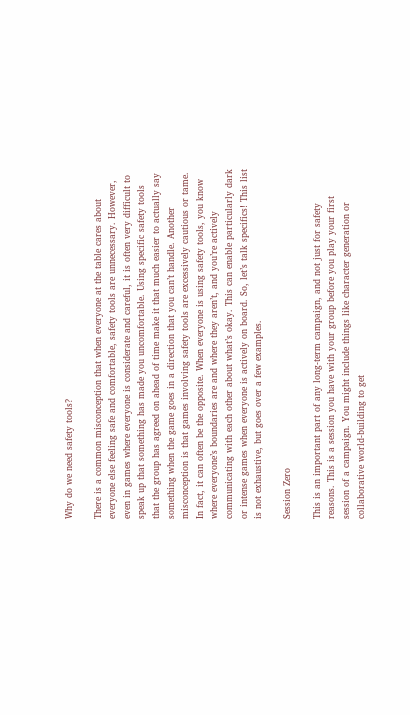Why do we need safety tools?

There is a common misconception that when everyone at the table cares about everyone else feeling safe and comfortable, safety tools are unnecessary. However, even in games where everyone is considerate and careful, it is often very difficult to speak up that something has made you uncomfortable. Using specific safety tools that the group has agreed on ahead of time make it that much easier to actually say something when the game goes in a direction that you can’t handle. Another misconception is that games involving safety tools are excessively cautious or tame. In fact, it can often be the opposite. When everyone is using safety tools, you know where everyone’s boundaries are and where they aren’t, and you’re actively communicating with each other about what’s okay. This can enable particularly dark or intense games when everyone is actively on board. So, let’s talk specifics! This list is not exhaustive, but goes over a few examples.

Session Zero

This is an important part of any long-term campaign, and not just for safety reasons. This is a session you have with your group before you play your first session of a campaign. You might include things like character generation or collaborative world-building to get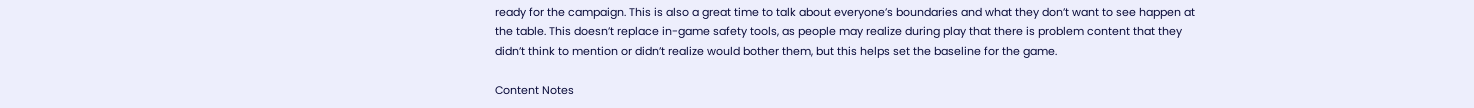ready for the campaign. This is also a great time to talk about everyone’s boundaries and what they don’t want to see happen at the table. This doesn’t replace in-game safety tools, as people may realize during play that there is problem content that they didn’t think to mention or didn’t realize would bother them, but this helps set the baseline for the game.

Content Notes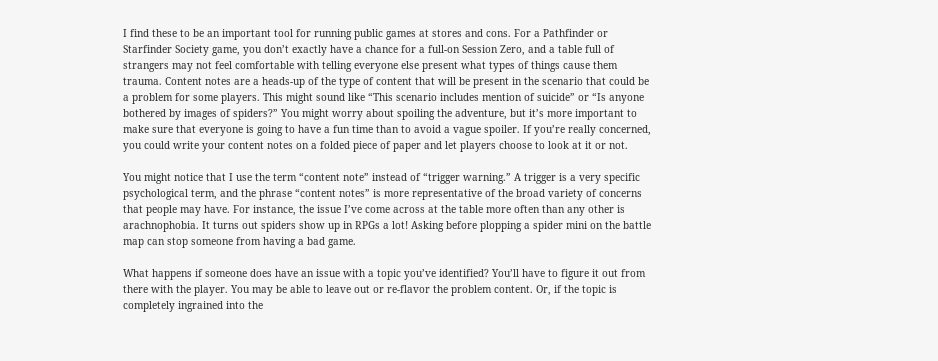I find these to be an important tool for running public games at stores and cons. For a Pathfinder or Starfinder Society game, you don’t exactly have a chance for a full-on Session Zero, and a table full of strangers may not feel comfortable with telling everyone else present what types of things cause them trauma. Content notes are a heads-up of the type of content that will be present in the scenario that could be a problem for some players. This might sound like “This scenario includes mention of suicide” or “Is anyone bothered by images of spiders?” You might worry about spoiling the adventure, but it’s more important to make sure that everyone is going to have a fun time than to avoid a vague spoiler. If you’re really concerned, you could write your content notes on a folded piece of paper and let players choose to look at it or not.

You might notice that I use the term “content note” instead of “trigger warning.” A trigger is a very specific psychological term, and the phrase “content notes” is more representative of the broad variety of concerns that people may have. For instance, the issue I’ve come across at the table more often than any other is arachnophobia. It turns out spiders show up in RPGs a lot! Asking before plopping a spider mini on the battle map can stop someone from having a bad game.

What happens if someone does have an issue with a topic you’ve identified? You’ll have to figure it out from there with the player. You may be able to leave out or re-flavor the problem content. Or, if the topic is completely ingrained into the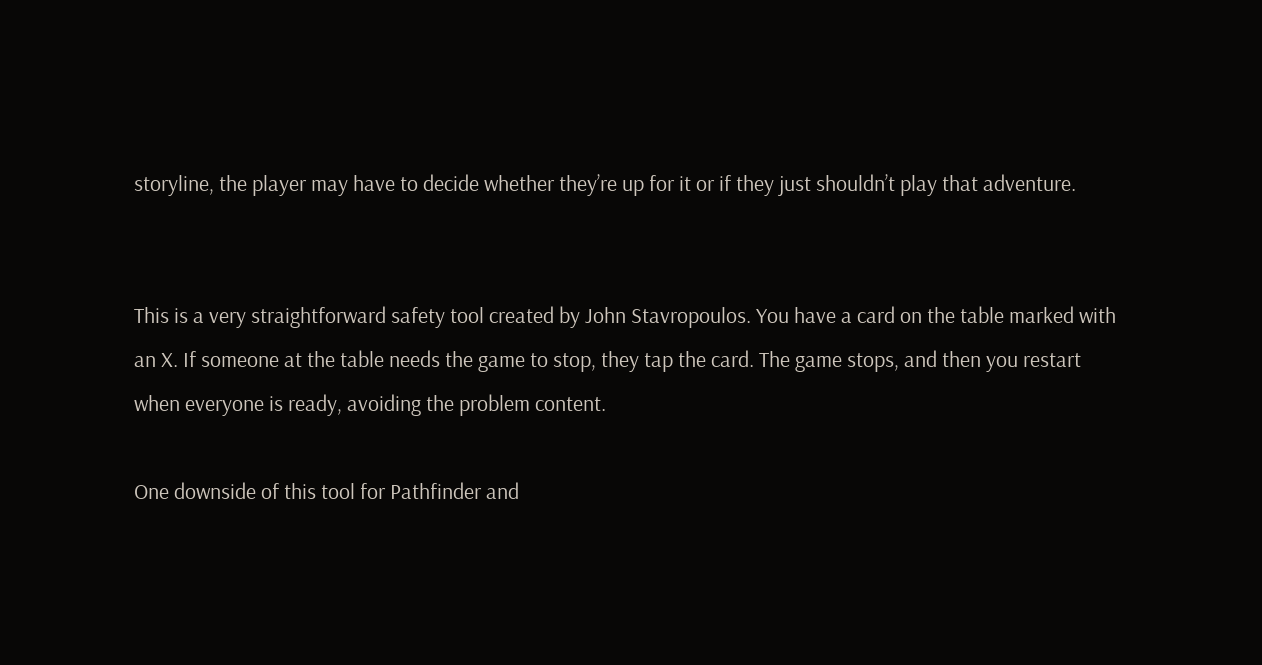storyline, the player may have to decide whether they’re up for it or if they just shouldn’t play that adventure.


This is a very straightforward safety tool created by John Stavropoulos. You have a card on the table marked with an X. If someone at the table needs the game to stop, they tap the card. The game stops, and then you restart when everyone is ready, avoiding the problem content.

One downside of this tool for Pathfinder and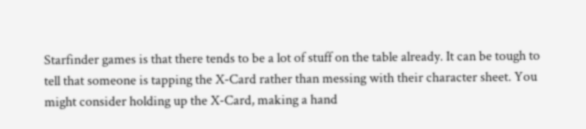Starfinder games is that there tends to be a lot of stuff on the table already. It can be tough to tell that someone is tapping the X-Card rather than messing with their character sheet. You might consider holding up the X-Card, making a hand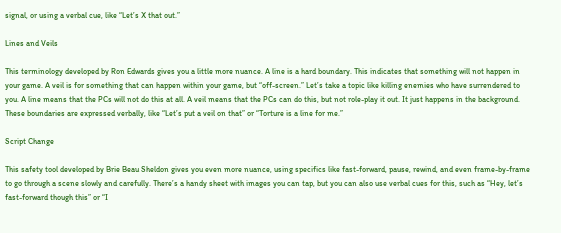signal, or using a verbal cue, like “Let’s X that out.”

Lines and Veils

This terminology developed by Ron Edwards gives you a little more nuance. A line is a hard boundary. This indicates that something will not happen in your game. A veil is for something that can happen within your game, but “off-screen.” Let’s take a topic like killing enemies who have surrendered to you. A line means that the PCs will not do this at all. A veil means that the PCs can do this, but not role-play it out. It just happens in the background. These boundaries are expressed verbally, like “Let’s put a veil on that” or “Torture is a line for me.”

Script Change

This safety tool developed by Brie Beau Sheldon gives you even more nuance, using specifics like fast-forward, pause, rewind, and even frame-by-frame to go through a scene slowly and carefully. There’s a handy sheet with images you can tap, but you can also use verbal cues for this, such as “Hey, let’s fast-forward though this” or “I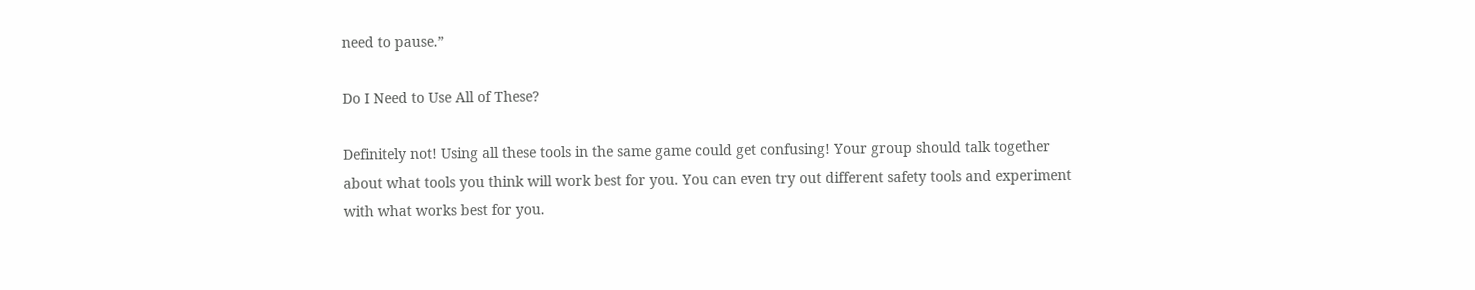need to pause.”

Do I Need to Use All of These?

Definitely not! Using all these tools in the same game could get confusing! Your group should talk together about what tools you think will work best for you. You can even try out different safety tools and experiment with what works best for you.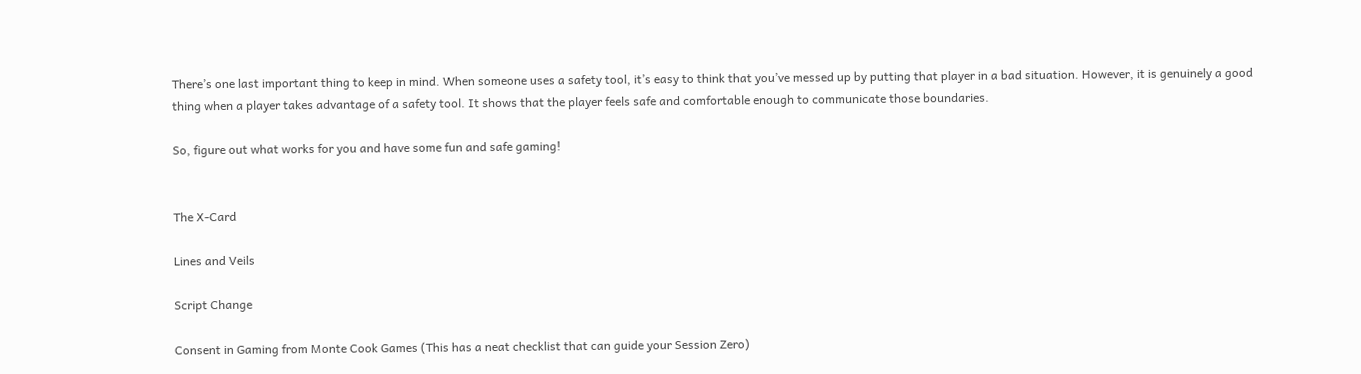There’s one last important thing to keep in mind. When someone uses a safety tool, it’s easy to think that you’ve messed up by putting that player in a bad situation. However, it is genuinely a good thing when a player takes advantage of a safety tool. It shows that the player feels safe and comfortable enough to communicate those boundaries.

So, figure out what works for you and have some fun and safe gaming!


The X-Card

Lines and Veils

Script Change

Consent in Gaming from Monte Cook Games (This has a neat checklist that can guide your Session Zero)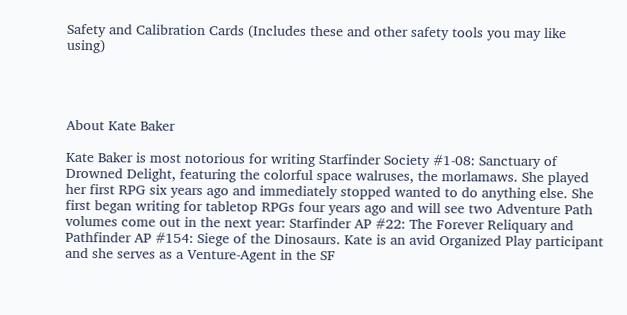Safety and Calibration Cards (Includes these and other safety tools you may like using)




About Kate Baker

Kate Baker is most notorious for writing Starfinder Society #1-08: Sanctuary of Drowned Delight, featuring the colorful space walruses, the morlamaws. She played her first RPG six years ago and immediately stopped wanted to do anything else. She first began writing for tabletop RPGs four years ago and will see two Adventure Path volumes come out in the next year: Starfinder AP #22: The Forever Reliquary and Pathfinder AP #154: Siege of the Dinosaurs. Kate is an avid Organized Play participant and she serves as a Venture-Agent in the SF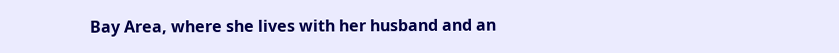Bay Area, where she lives with her husband and an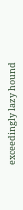exceedingly lazy hound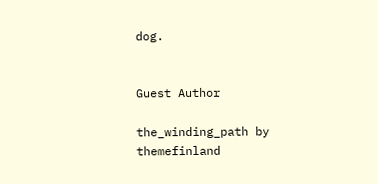dog.


Guest Author

the_winding_path by themefinland